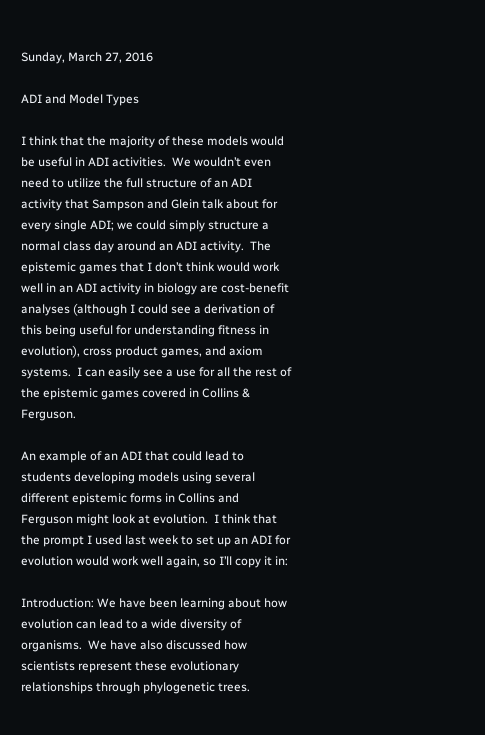Sunday, March 27, 2016

ADI and Model Types

I think that the majority of these models would be useful in ADI activities.  We wouldn’t even need to utilize the full structure of an ADI activity that Sampson and Glein talk about for every single ADI; we could simply structure a normal class day around an ADI activity.  The epistemic games that I don’t think would work well in an ADI activity in biology are cost-benefit analyses (although I could see a derivation of this being useful for understanding fitness in evolution), cross product games, and axiom systems.  I can easily see a use for all the rest of the epistemic games covered in Collins & Ferguson.

An example of an ADI that could lead to students developing models using several different epistemic forms in Collins and Ferguson might look at evolution.  I think that the prompt I used last week to set up an ADI for evolution would work well again, so I’ll copy it in:

Introduction: We have been learning about how evolution can lead to a wide diversity of organisms.  We have also discussed how scientists represent these evolutionary relationships through phylogenetic trees.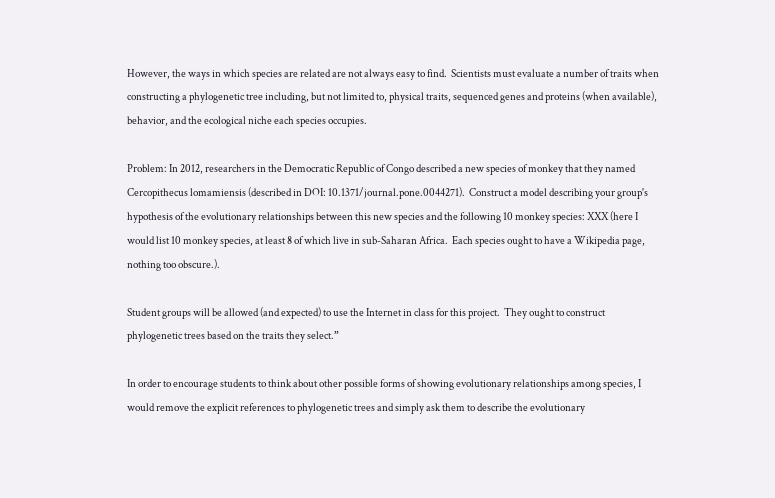However, the ways in which species are related are not always easy to find.  Scientists must evaluate a number of traits when constructing a phylogenetic tree including, but not limited to, physical traits, sequenced genes and proteins (when available), behavior, and the ecological niche each species occupies.

Problem: In 2012, researchers in the Democratic Republic of Congo described a new species of monkey that they named Cercopithecus lomamiensis (described in DOI: 10.1371/journal.pone.0044271).  Construct a model describing your group's hypothesis of the evolutionary relationships between this new species and the following 10 monkey species: XXX (here I would list 10 monkey species, at least 8 of which live in sub-Saharan Africa.  Each species ought to have a Wikipedia page, nothing too obscure.).

Student groups will be allowed (and expected) to use the Internet in class for this project.  They ought to construct phylogenetic trees based on the traits they select.”

In order to encourage students to think about other possible forms of showing evolutionary relationships among species, I would remove the explicit references to phylogenetic trees and simply ask them to describe the evolutionary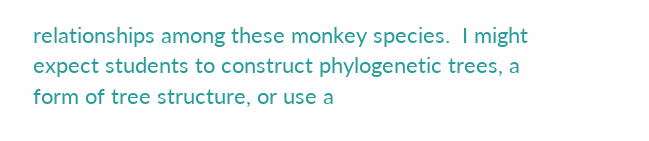relationships among these monkey species.  I might expect students to construct phylogenetic trees, a form of tree structure, or use a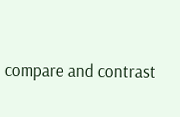compare and contrast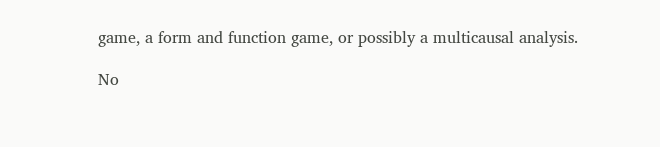game, a form and function game, or possibly a multicausal analysis.

No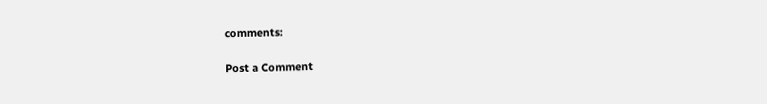comments:

Post a Comment